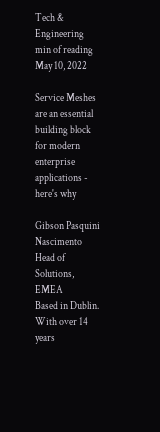Tech & Engineering
min of reading
May 10, 2022

Service Meshes are an essential building block for modern enterprise applications - here's why

Gibson Pasquini Nascimento
Head of Solutions, EMEA
Based in Dublin. With over 14 years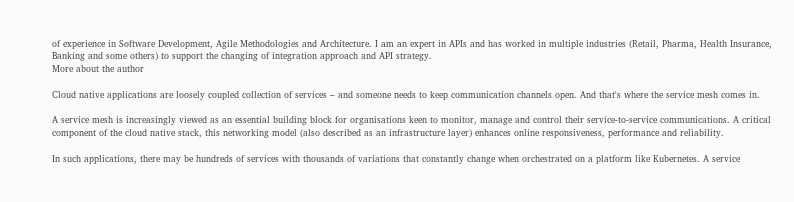of experience in Software Development, Agile Methodologies and Architecture. I am an expert in APIs and has worked in multiple industries (Retail, Pharma, Health Insurance, Banking and some others) to support the changing of integration approach and API strategy.
More about the author

Cloud native applications are loosely coupled collection of services – and someone needs to keep communication channels open. And that's where the service mesh comes in.

A service mesh is increasingly viewed as an essential building block for organisations keen to monitor, manage and control their service-to-service communications. A critical component of the cloud native stack, this networking model (also described as an infrastructure layer) enhances online responsiveness, performance and reliability.

In such applications, there may be hundreds of services with thousands of variations that constantly change when orchestrated on a platform like Kubernetes. A service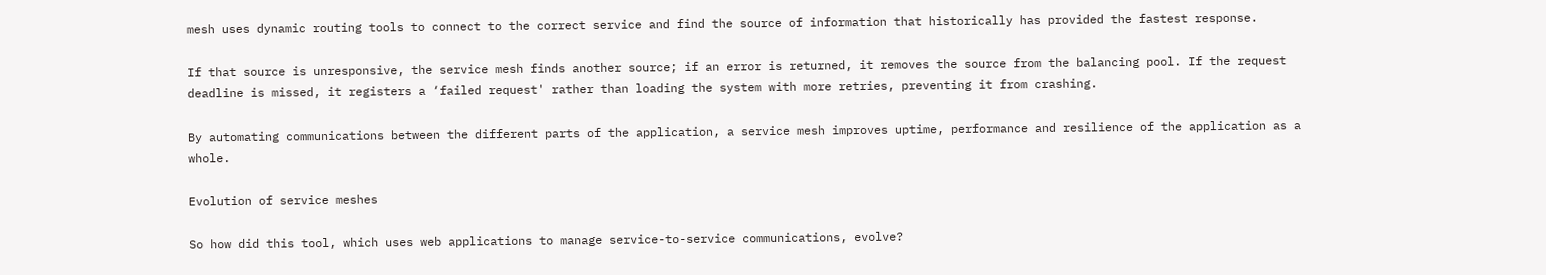mesh uses dynamic routing tools to connect to the correct service and find the source of information that historically has provided the fastest response.

If that source is unresponsive, the service mesh finds another source; if an error is returned, it removes the source from the balancing pool. If the request deadline is missed, it registers a ‘failed request' rather than loading the system with more retries, preventing it from crashing.

By automating communications between the different parts of the application, a service mesh improves uptime, performance and resilience of the application as a whole.

Evolution of service meshes

So how did this tool, which uses web applications to manage service-to-service communications, evolve?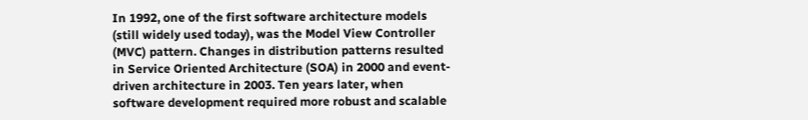In 1992, one of the first software architecture models (still widely used today), was the Model View Controller (MVC) pattern. Changes in distribution patterns resulted in Service Oriented Architecture (SOA) in 2000 and event-driven architecture in 2003. Ten years later, when software development required more robust and scalable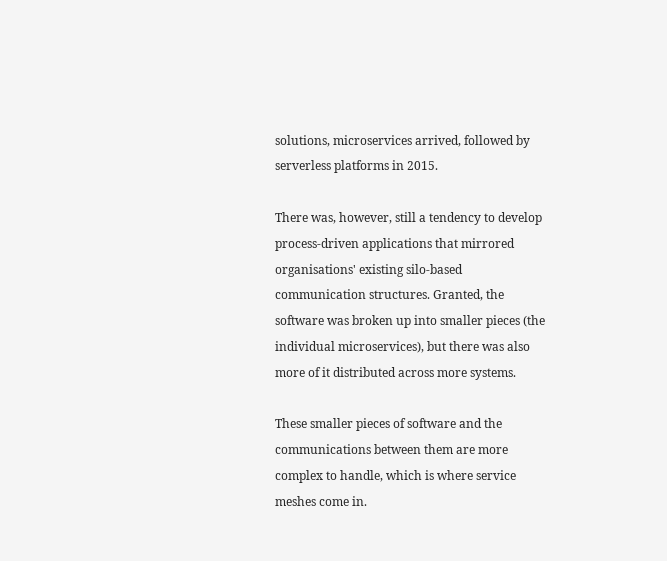solutions, microservices arrived, followed by serverless platforms in 2015.

There was, however, still a tendency to develop process-driven applications that mirrored organisations' existing silo-based communication structures. Granted, the software was broken up into smaller pieces (the individual microservices), but there was also more of it distributed across more systems.

These smaller pieces of software and the communications between them are more complex to handle, which is where service meshes come in.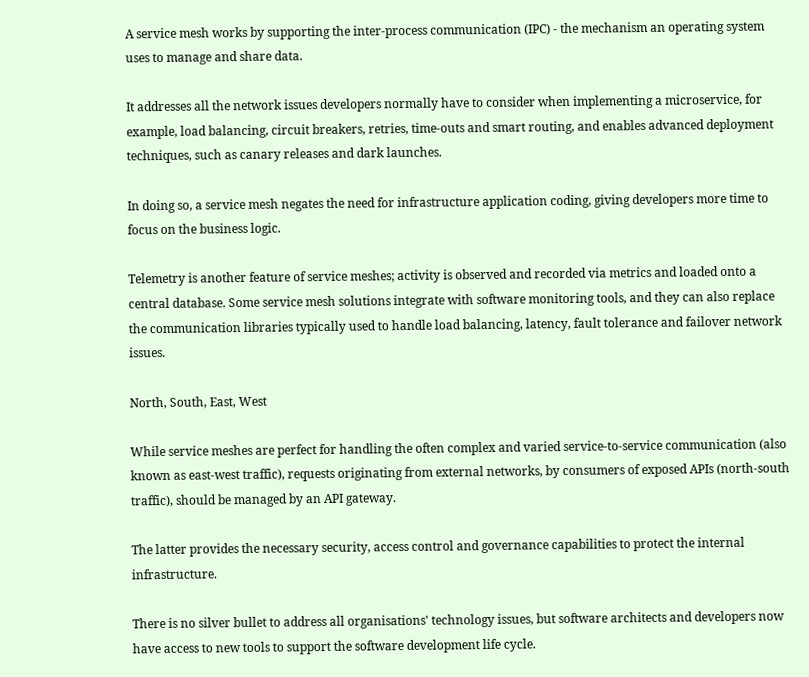A service mesh works by supporting the inter-process communication (IPC) - the mechanism an operating system uses to manage and share data.

It addresses all the network issues developers normally have to consider when implementing a microservice, for example, load balancing, circuit breakers, retries, time-outs and smart routing, and enables advanced deployment techniques, such as canary releases and dark launches.

In doing so, a service mesh negates the need for infrastructure application coding, giving developers more time to focus on the business logic.

Telemetry is another feature of service meshes; activity is observed and recorded via metrics and loaded onto a central database. Some service mesh solutions integrate with software monitoring tools, and they can also replace the communication libraries typically used to handle load balancing, latency, fault tolerance and failover network issues.

North, South, East, West

While service meshes are perfect for handling the often complex and varied service-to-service communication (also known as east-west traffic), requests originating from external networks, by consumers of exposed APIs (north-south traffic), should be managed by an API gateway.

The latter provides the necessary security, access control and governance capabilities to protect the internal infrastructure.

There is no silver bullet to address all organisations' technology issues, but software architects and developers now have access to new tools to support the software development life cycle.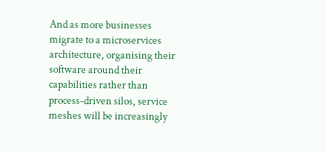And as more businesses migrate to a microservices architecture, organising their software around their capabilities rather than process-driven silos, service meshes will be increasingly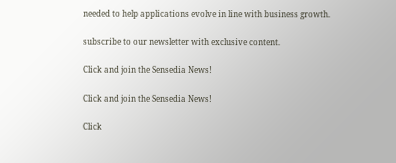needed to help applications evolve in line with business growth.

subscribe to our newsletter with exclusive content.

Click and join the Sensedia News!

Click and join the Sensedia News!

Click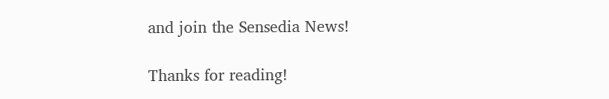and join the Sensedia News!

Thanks for reading!